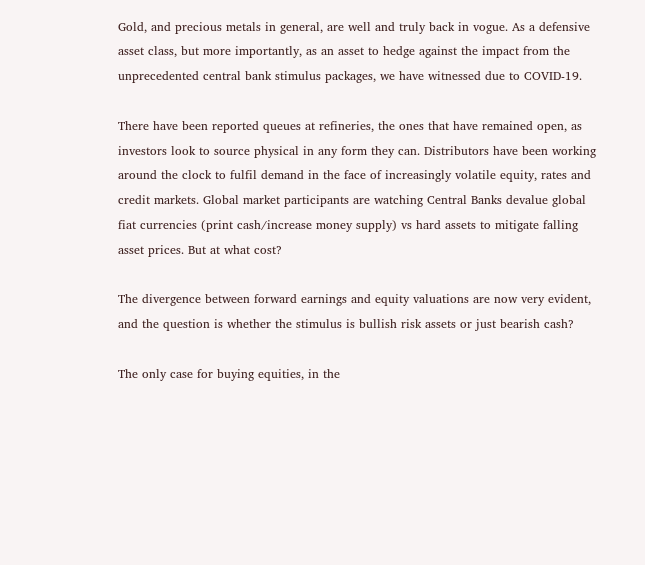Gold, and precious metals in general, are well and truly back in vogue. As a defensive asset class, but more importantly, as an asset to hedge against the impact from the unprecedented central bank stimulus packages, we have witnessed due to COVID-19.

There have been reported queues at refineries, the ones that have remained open, as investors look to source physical in any form they can. Distributors have been working around the clock to fulfil demand in the face of increasingly volatile equity, rates and credit markets. Global market participants are watching Central Banks devalue global fiat currencies (print cash/increase money supply) vs hard assets to mitigate falling asset prices. But at what cost?

The divergence between forward earnings and equity valuations are now very evident, and the question is whether the stimulus is bullish risk assets or just bearish cash?

The only case for buying equities, in the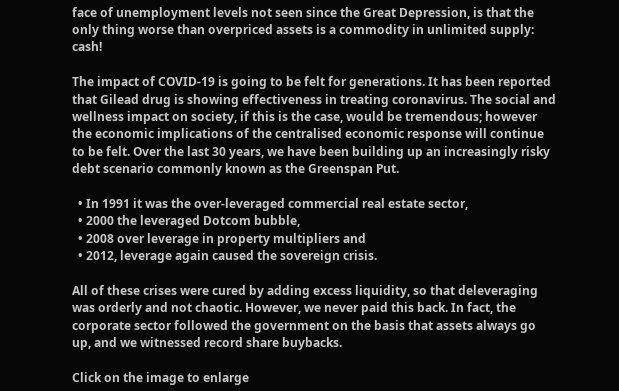face of unemployment levels not seen since the Great Depression, is that the only thing worse than overpriced assets is a commodity in unlimited supply: cash!

The impact of COVID-19 is going to be felt for generations. It has been reported that Gilead drug is showing effectiveness in treating coronavirus. The social and wellness impact on society, if this is the case, would be tremendous; however the economic implications of the centralised economic response will continue to be felt. Over the last 30 years, we have been building up an increasingly risky debt scenario commonly known as the Greenspan Put.

  • In 1991 it was the over-leveraged commercial real estate sector,
  • 2000 the leveraged Dotcom bubble,
  • 2008 over leverage in property multipliers and
  • 2012, leverage again caused the sovereign crisis.

All of these crises were cured by adding excess liquidity, so that deleveraging was orderly and not chaotic. However, we never paid this back. In fact, the corporate sector followed the government on the basis that assets always go up, and we witnessed record share buybacks.

Click on the image to enlarge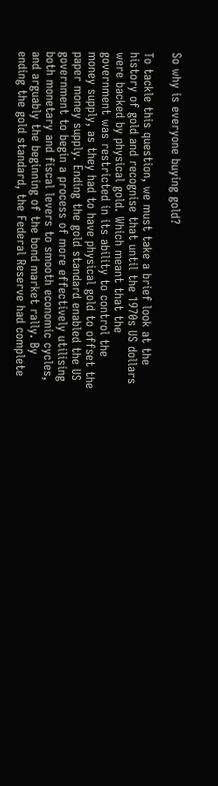So why is everyone buying gold?

To tackle this question, we must take a brief look at the history of gold and recognise that until the 1970s US dollars were backed by physical gold. Which meant that the government was restricted in its ability to control the money supply, as they had to have physical gold to offset the paper money supply. Ending the gold standard enabled the US government to begin a process of more effectively utilising both monetary and fiscal levers to smooth economic cycles, and arguably the beginning of the bond market rally. By ending the gold standard, the Federal Reserve had complete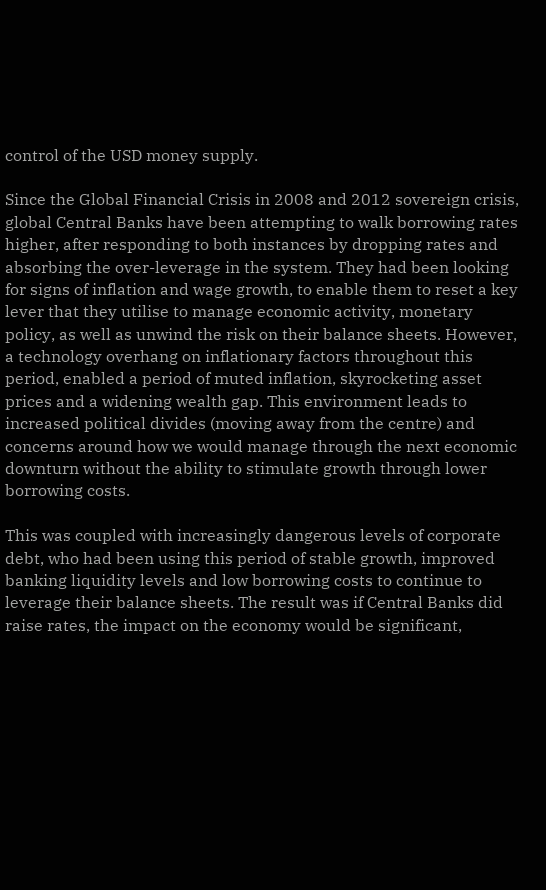control of the USD money supply.

Since the Global Financial Crisis in 2008 and 2012 sovereign crisis, global Central Banks have been attempting to walk borrowing rates higher, after responding to both instances by dropping rates and absorbing the over-leverage in the system. They had been looking for signs of inflation and wage growth, to enable them to reset a key lever that they utilise to manage economic activity, monetary policy, as well as unwind the risk on their balance sheets. However, a technology overhang on inflationary factors throughout this period, enabled a period of muted inflation, skyrocketing asset prices and a widening wealth gap. This environment leads to increased political divides (moving away from the centre) and concerns around how we would manage through the next economic downturn without the ability to stimulate growth through lower borrowing costs.

This was coupled with increasingly dangerous levels of corporate debt, who had been using this period of stable growth, improved banking liquidity levels and low borrowing costs to continue to leverage their balance sheets. The result was if Central Banks did raise rates, the impact on the economy would be significant,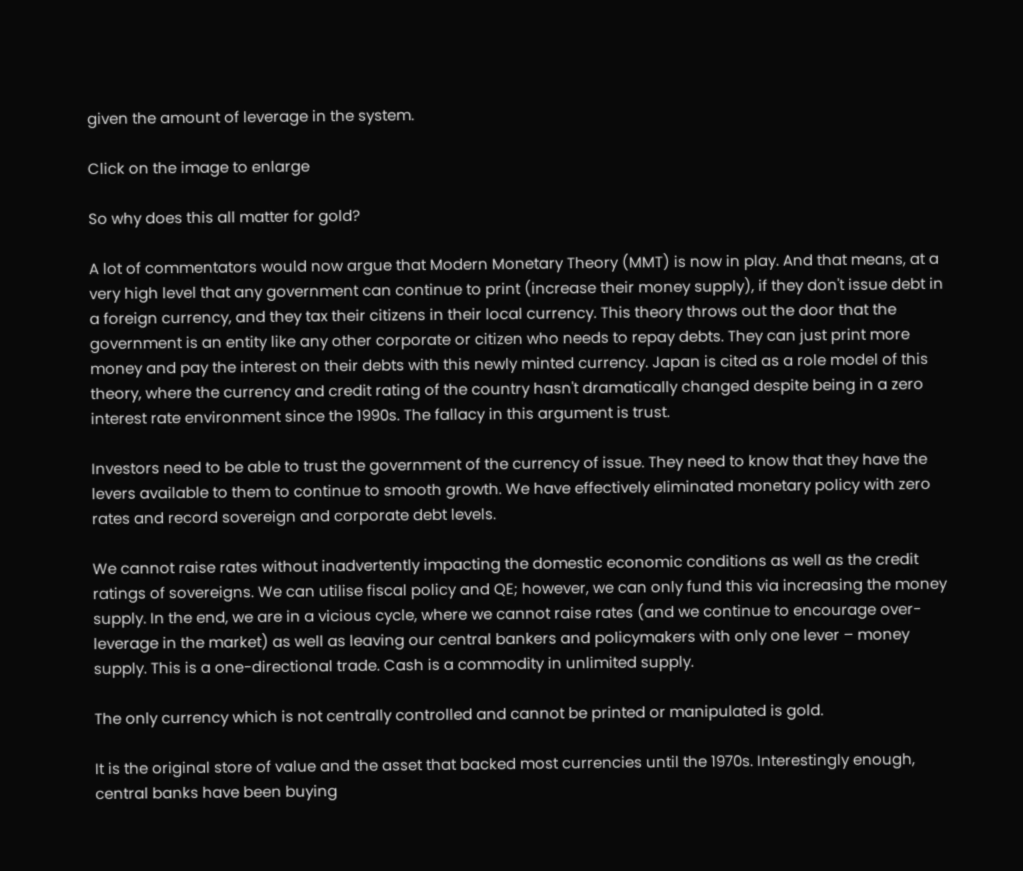given the amount of leverage in the system.

Click on the image to enlarge

So why does this all matter for gold?

A lot of commentators would now argue that Modern Monetary Theory (MMT) is now in play. And that means, at a very high level that any government can continue to print (increase their money supply), if they don't issue debt in a foreign currency, and they tax their citizens in their local currency. This theory throws out the door that the government is an entity like any other corporate or citizen who needs to repay debts. They can just print more money and pay the interest on their debts with this newly minted currency. Japan is cited as a role model of this theory, where the currency and credit rating of the country hasn't dramatically changed despite being in a zero interest rate environment since the 1990s. The fallacy in this argument is trust.

Investors need to be able to trust the government of the currency of issue. They need to know that they have the levers available to them to continue to smooth growth. We have effectively eliminated monetary policy with zero rates and record sovereign and corporate debt levels.

We cannot raise rates without inadvertently impacting the domestic economic conditions as well as the credit ratings of sovereigns. We can utilise fiscal policy and QE; however, we can only fund this via increasing the money supply. In the end, we are in a vicious cycle, where we cannot raise rates (and we continue to encourage over-leverage in the market) as well as leaving our central bankers and policymakers with only one lever – money supply. This is a one-directional trade. Cash is a commodity in unlimited supply.

The only currency which is not centrally controlled and cannot be printed or manipulated is gold.

It is the original store of value and the asset that backed most currencies until the 1970s. Interestingly enough, central banks have been buying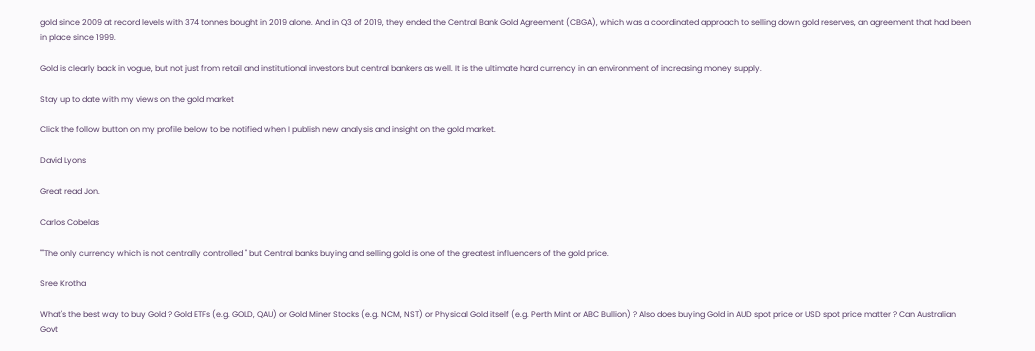gold since 2009 at record levels with 374 tonnes bought in 2019 alone. And in Q3 of 2019, they ended the Central Bank Gold Agreement (CBGA), which was a coordinated approach to selling down gold reserves, an agreement that had been in place since 1999.

Gold is clearly back in vogue, but not just from retail and institutional investors but central bankers as well. It is the ultimate hard currency in an environment of increasing money supply.

Stay up to date with my views on the gold market

Click the follow button on my profile below to be notified when I publish new analysis and insight on the gold market.

David Lyons

Great read Jon.

Carlos Cobelas

""The only currency which is not centrally controlled " but Central banks buying and selling gold is one of the greatest influencers of the gold price.

Sree Krotha

What's the best way to buy Gold ? Gold ETFs (e.g. GOLD, QAU) or Gold Miner Stocks (e.g. NCM, NST) or Physical Gold itself (e.g. Perth Mint or ABC Bullion) ? Also does buying Gold in AUD spot price or USD spot price matter ? Can Australian Govt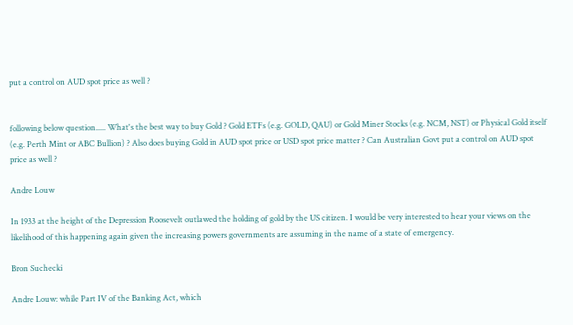put a control on AUD spot price as well ?


following below question..... What's the best way to buy Gold ? Gold ETFs (e.g. GOLD, QAU) or Gold Miner Stocks (e.g. NCM, NST) or Physical Gold itself (e.g. Perth Mint or ABC Bullion) ? Also does buying Gold in AUD spot price or USD spot price matter ? Can Australian Govt put a control on AUD spot price as well ?

Andre Louw

In 1933 at the height of the Depression Roosevelt outlawed the holding of gold by the US citizen. I would be very interested to hear your views on the likelihood of this happening again given the increasing powers governments are assuming in the name of a state of emergency.

Bron Suchecki

Andre Louw: while Part IV of the Banking Act, which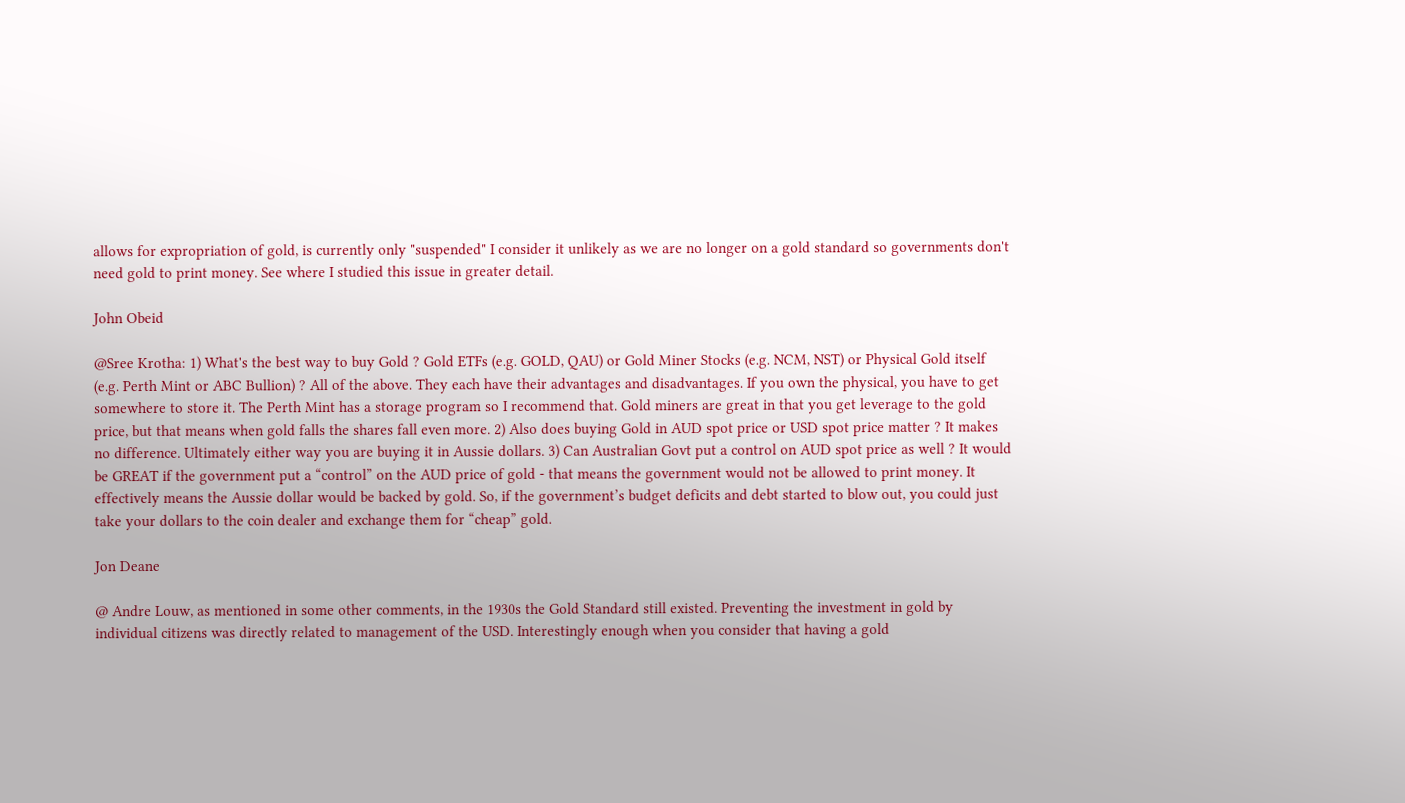allows for expropriation of gold, is currently only "suspended" I consider it unlikely as we are no longer on a gold standard so governments don't need gold to print money. See where I studied this issue in greater detail.

John Obeid

@Sree Krotha: 1) What's the best way to buy Gold ? Gold ETFs (e.g. GOLD, QAU) or Gold Miner Stocks (e.g. NCM, NST) or Physical Gold itself (e.g. Perth Mint or ABC Bullion) ? All of the above. They each have their advantages and disadvantages. If you own the physical, you have to get somewhere to store it. The Perth Mint has a storage program so I recommend that. Gold miners are great in that you get leverage to the gold price, but that means when gold falls the shares fall even more. 2) Also does buying Gold in AUD spot price or USD spot price matter ? It makes no difference. Ultimately either way you are buying it in Aussie dollars. 3) Can Australian Govt put a control on AUD spot price as well ? It would be GREAT if the government put a “control” on the AUD price of gold - that means the government would not be allowed to print money. It effectively means the Aussie dollar would be backed by gold. So, if the government’s budget deficits and debt started to blow out, you could just take your dollars to the coin dealer and exchange them for “cheap” gold.

Jon Deane

@ Andre Louw, as mentioned in some other comments, in the 1930s the Gold Standard still existed. Preventing the investment in gold by individual citizens was directly related to management of the USD. Interestingly enough when you consider that having a gold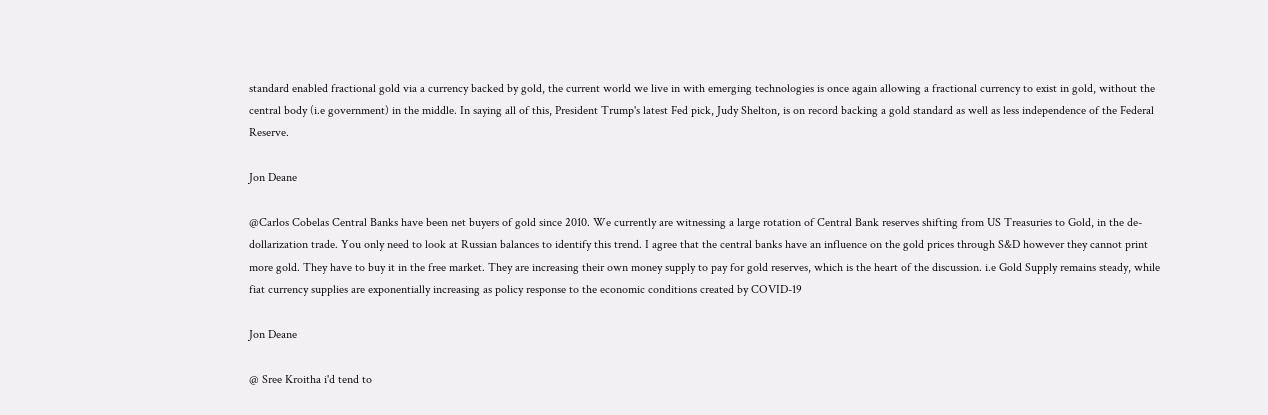standard enabled fractional gold via a currency backed by gold, the current world we live in with emerging technologies is once again allowing a fractional currency to exist in gold, without the central body (i.e government) in the middle. In saying all of this, President Trump's latest Fed pick, Judy Shelton, is on record backing a gold standard as well as less independence of the Federal Reserve.

Jon Deane

@Carlos Cobelas Central Banks have been net buyers of gold since 2010. We currently are witnessing a large rotation of Central Bank reserves shifting from US Treasuries to Gold, in the de-dollarization trade. You only need to look at Russian balances to identify this trend. I agree that the central banks have an influence on the gold prices through S&D however they cannot print more gold. They have to buy it in the free market. They are increasing their own money supply to pay for gold reserves, which is the heart of the discussion. i.e Gold Supply remains steady, while fiat currency supplies are exponentially increasing as policy response to the economic conditions created by COVID-19

Jon Deane

@ Sree Kroitha i'd tend to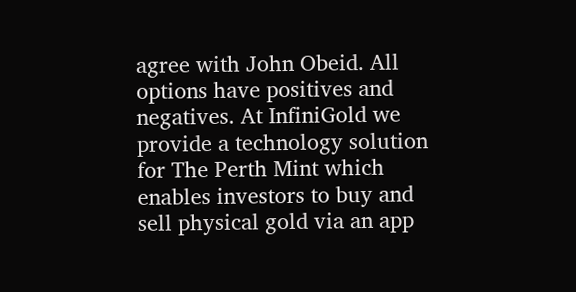agree with John Obeid. All options have positives and negatives. At InfiniGold we provide a technology solution for The Perth Mint which enables investors to buy and sell physical gold via an app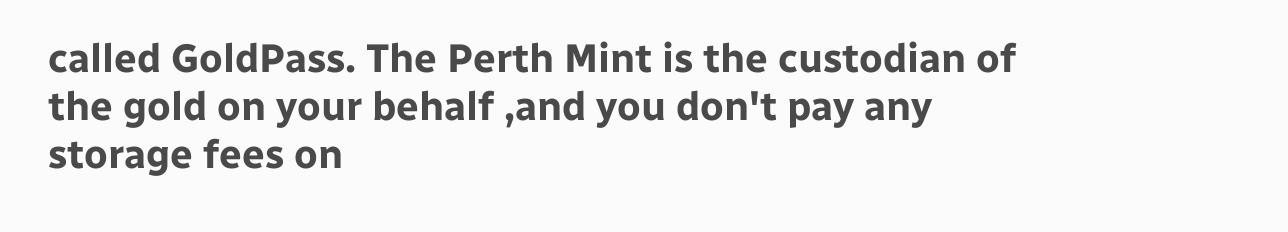called GoldPass. The Perth Mint is the custodian of the gold on your behalf ,and you don't pay any storage fees on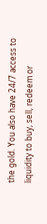the gold. You also have 24/7 access to liquidity to buy, sell, redeem or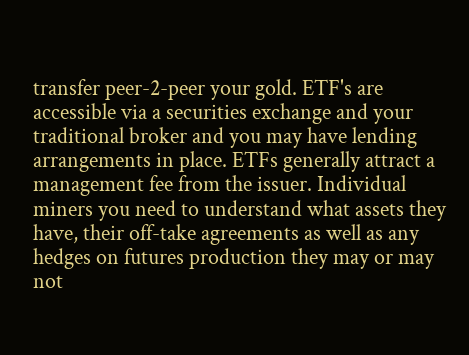transfer peer-2-peer your gold. ETF's are accessible via a securities exchange and your traditional broker and you may have lending arrangements in place. ETFs generally attract a management fee from the issuer. Individual miners you need to understand what assets they have, their off-take agreements as well as any hedges on futures production they may or may not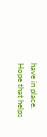have in place. Hope that helps